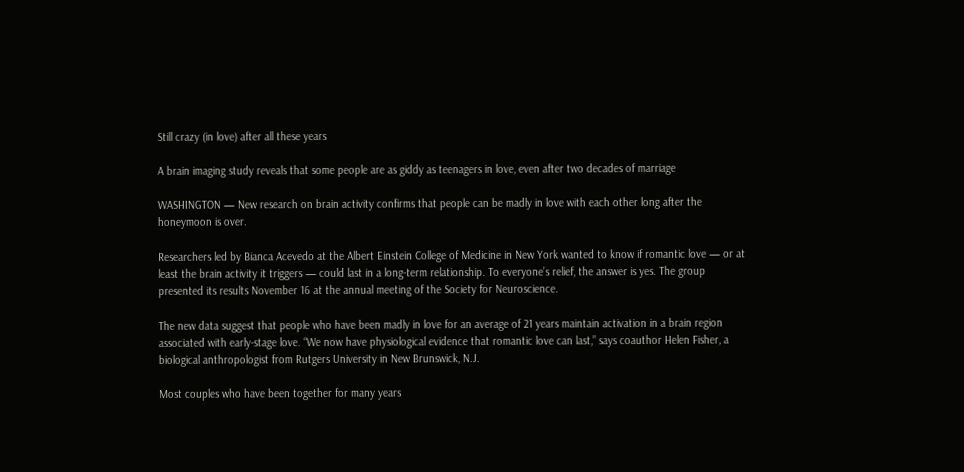Still crazy (in love) after all these years

A brain imaging study reveals that some people are as giddy as teenagers in love, even after two decades of marriage

WASHINGTON — New research on brain activity confirms that people can be madly in love with each other long after the honeymoon is over.

Researchers led by Bianca Acevedo at the Albert Einstein College of Medicine in New York wanted to know if romantic love — or at least the brain activity it triggers — could last in a long-term relationship. To everyone’s relief, the answer is yes. The group presented its results November 16 at the annual meeting of the Society for Neuroscience.

The new data suggest that people who have been madly in love for an average of 21 years maintain activation in a brain region associated with early-stage love. “We now have physiological evidence that romantic love can last,” says coauthor Helen Fisher, a biological anthropologist from Rutgers University in New Brunswick, N.J.

Most couples who have been together for many years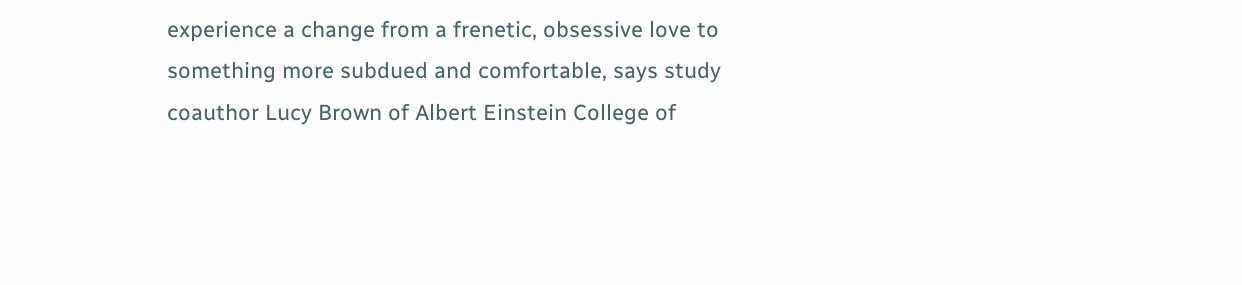experience a change from a frenetic, obsessive love to something more subdued and comfortable, says study coauthor Lucy Brown of Albert Einstein College of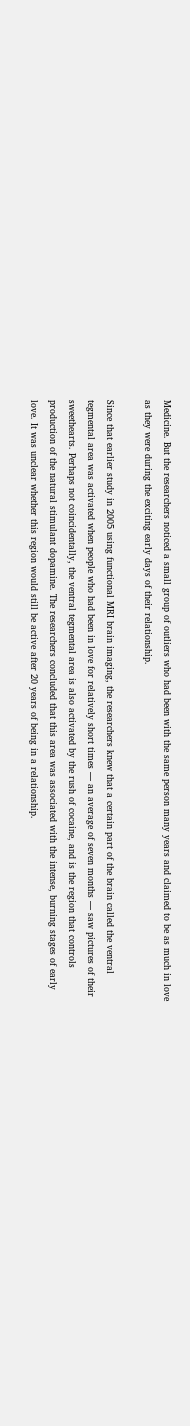Medicine. But the researchers noticed a small group of outliers who had been with the same person many years and claimed to be as much in love as they were during the exciting early days of their relationship.

Since that earlier study in 2005 using functional MRI brain imaging, the researchers knew that a certain part of the brain called the ventral tegmental area was activated when people who had been in love for relatively short times — an average of seven months — saw pictures of their sweethearts. Perhaps not coincidentally, the ventral tegmental area is also activated by the rush of cocaine, and is the region that controls production of the natural stimulant dopamine. The researchers concluded that this area was associated with the intense, burning stages of early love. It was unclear whether this region would still be active after 20 years of being in a relationship.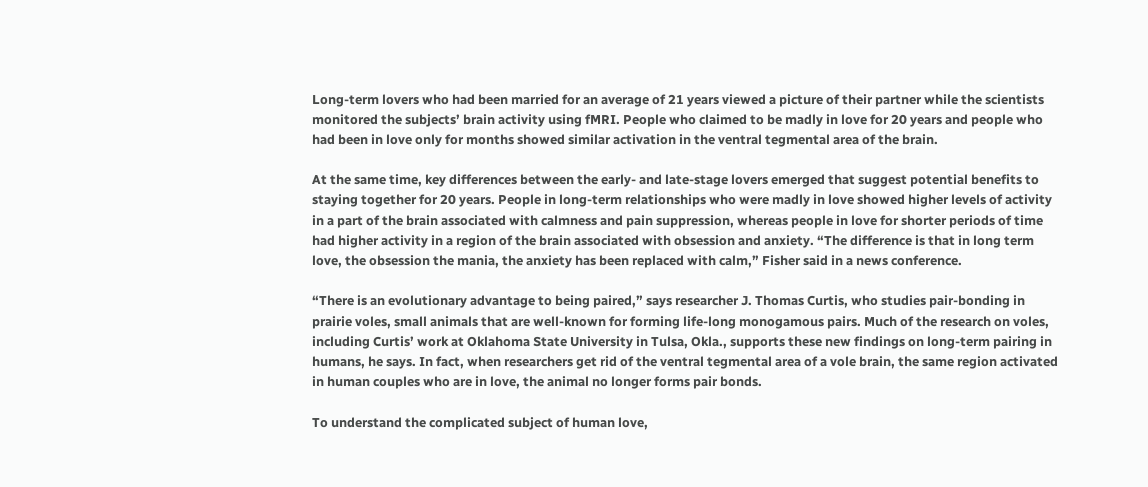Long-term lovers who had been married for an average of 21 years viewed a picture of their partner while the scientists monitored the subjects’ brain activity using fMRI. People who claimed to be madly in love for 20 years and people who had been in love only for months showed similar activation in the ventral tegmental area of the brain.

At the same time, key differences between the early- and late-stage lovers emerged that suggest potential benefits to staying together for 20 years. People in long-term relationships who were madly in love showed higher levels of activity in a part of the brain associated with calmness and pain suppression, whereas people in love for shorter periods of time had higher activity in a region of the brain associated with obsession and anxiety. “The difference is that in long term love, the obsession the mania, the anxiety has been replaced with calm,” Fisher said in a news conference.

“There is an evolutionary advantage to being paired,” says researcher J. Thomas Curtis, who studies pair-bonding in prairie voles, small animals that are well-known for forming life-long monogamous pairs. Much of the research on voles, including Curtis’ work at Oklahoma State University in Tulsa, Okla., supports these new findings on long-term pairing in humans, he says. In fact, when researchers get rid of the ventral tegmental area of a vole brain, the same region activated in human couples who are in love, the animal no longer forms pair bonds.

To understand the complicated subject of human love,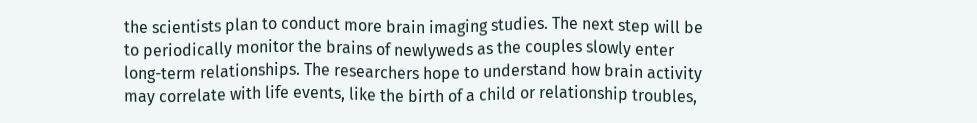the scientists plan to conduct more brain imaging studies. The next step will be to periodically monitor the brains of newlyweds as the couples slowly enter long-term relationships. The researchers hope to understand how brain activity may correlate with life events, like the birth of a child or relationship troubles,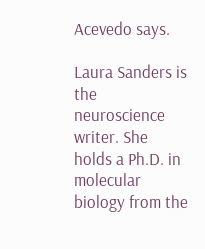Acevedo says.

Laura Sanders is the neuroscience writer. She holds a Ph.D. in molecular biology from the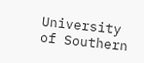University of Southern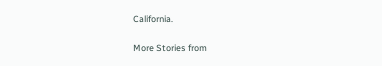California.

More Stories from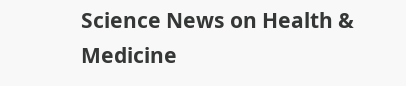Science News on Health & Medicine